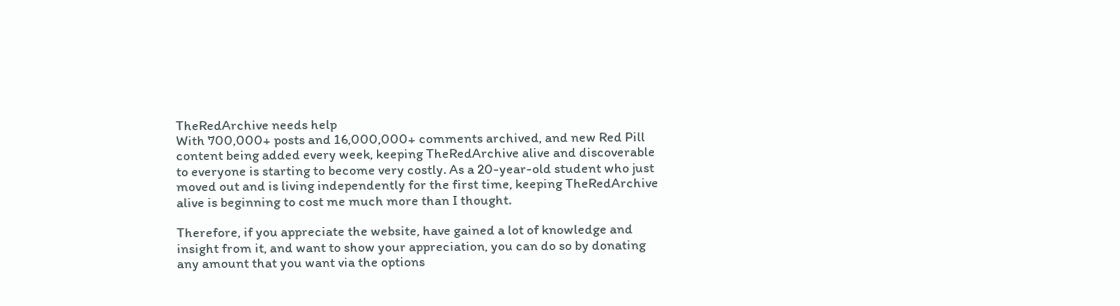TheRedArchive needs help
With 700,000+ posts and 16,000,000+ comments archived, and new Red Pill content being added every week, keeping TheRedArchive alive and discoverable to everyone is starting to become very costly. As a 20-year-old student who just moved out and is living independently for the first time, keeping TheRedArchive alive is beginning to cost me much more than I thought.

Therefore, if you appreciate the website, have gained a lot of knowledge and insight from it, and want to show your appreciation, you can do so by donating any amount that you want via the options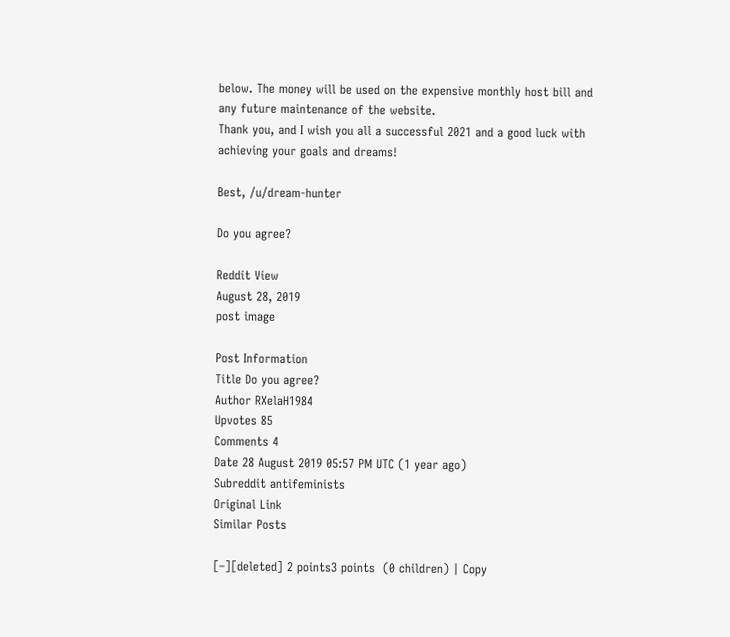below. The money will be used on the expensive monthly host bill and any future maintenance of the website.
Thank you, and I wish you all a successful 2021 and a good luck with achieving your goals and dreams!

Best, /u/dream-hunter

Do you agree?

Reddit View
August 28, 2019
post image

Post Information
Title Do you agree?
Author RXelaH1984
Upvotes 85
Comments 4
Date 28 August 2019 05:57 PM UTC (1 year ago)
Subreddit antifeminists
Original Link
Similar Posts

[–][deleted] 2 points3 points  (0 children) | Copy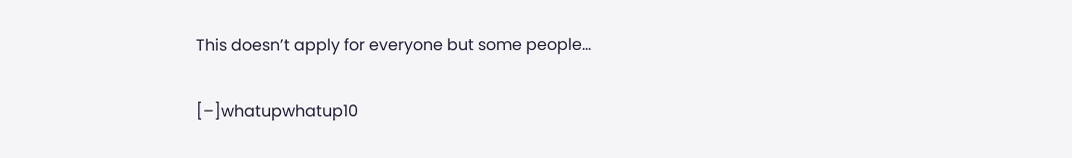This doesn’t apply for everyone but some people...

[–]whatupwhatup10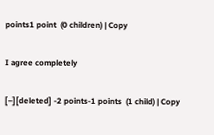points1 point  (0 children) | Copy

I agree completely

[–][deleted] -2 points-1 points  (1 child) | Copy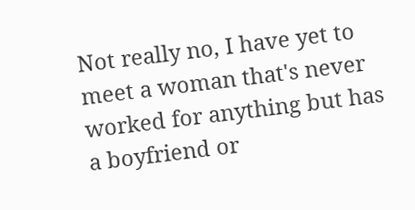Not really no, I have yet to meet a woman that's never worked for anything but has a boyfriend or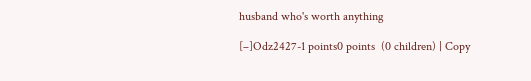husband who's worth anything

[–]Odz2427-1 points0 points  (0 children) | Copy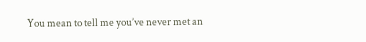You mean to tell me you’ve never met an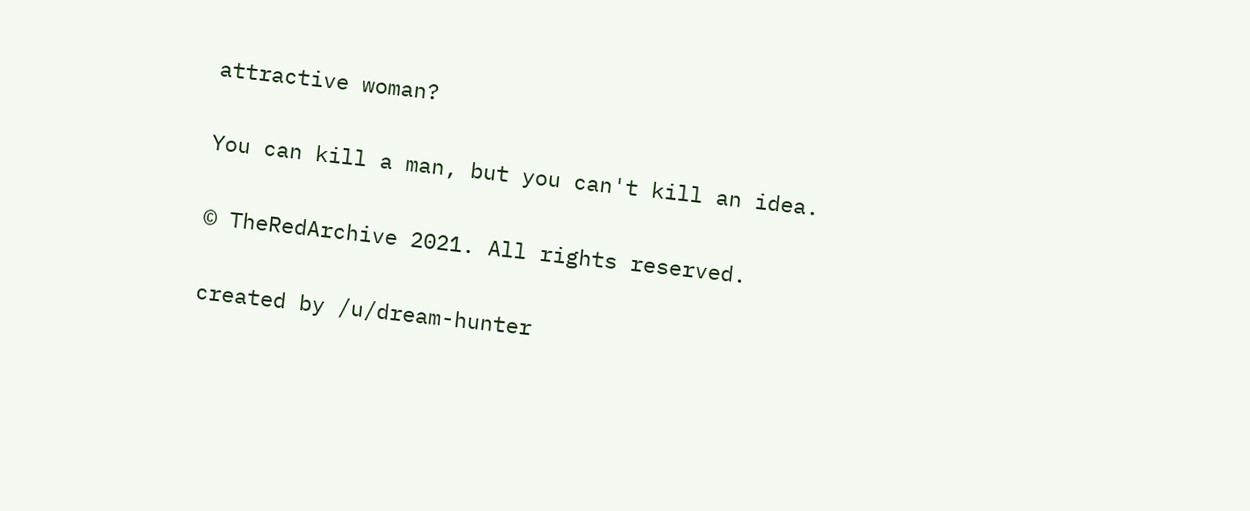attractive woman?

You can kill a man, but you can't kill an idea.

© TheRedArchive 2021. All rights reserved.

created by /u/dream-hunter